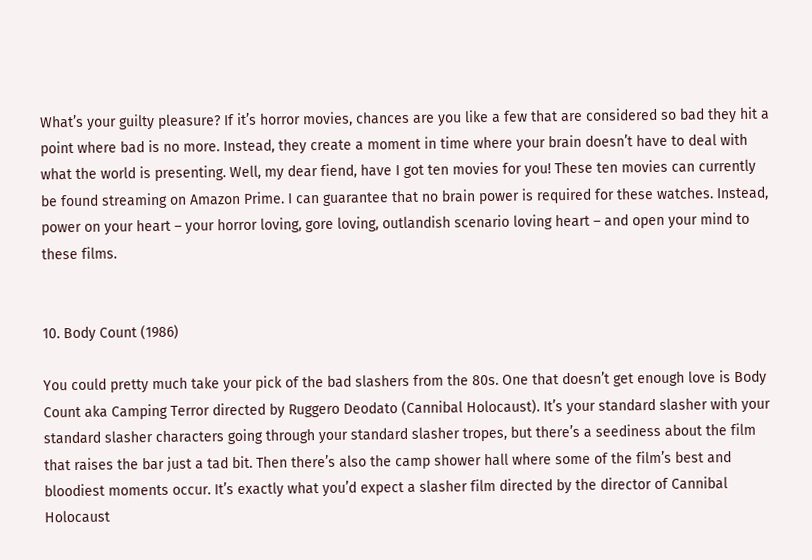What’s your guilty pleasure? If it’s horror movies, chances are you like a few that are considered so bad they hit a point where bad is no more. Instead, they create a moment in time where your brain doesn’t have to deal with what the world is presenting. Well, my dear fiend, have I got ten movies for you! These ten movies can currently be found streaming on Amazon Prime. I can guarantee that no brain power is required for these watches. Instead, power on your heart – your horror loving, gore loving, outlandish scenario loving heart – and open your mind to these films.


10. Body Count (1986)

You could pretty much take your pick of the bad slashers from the 80s. One that doesn’t get enough love is Body Count aka Camping Terror directed by Ruggero Deodato (Cannibal Holocaust). It’s your standard slasher with your standard slasher characters going through your standard slasher tropes, but there’s a seediness about the film that raises the bar just a tad bit. Then there’s also the camp shower hall where some of the film’s best and bloodiest moments occur. It’s exactly what you’d expect a slasher film directed by the director of Cannibal Holocaust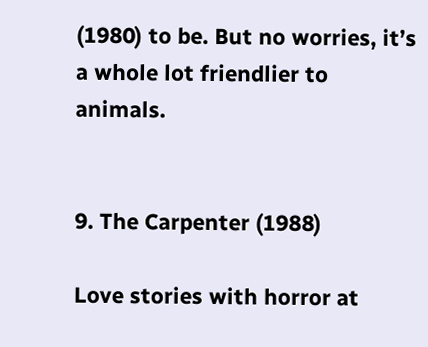(1980) to be. But no worries, it’s a whole lot friendlier to animals.


9. The Carpenter (1988)

Love stories with horror at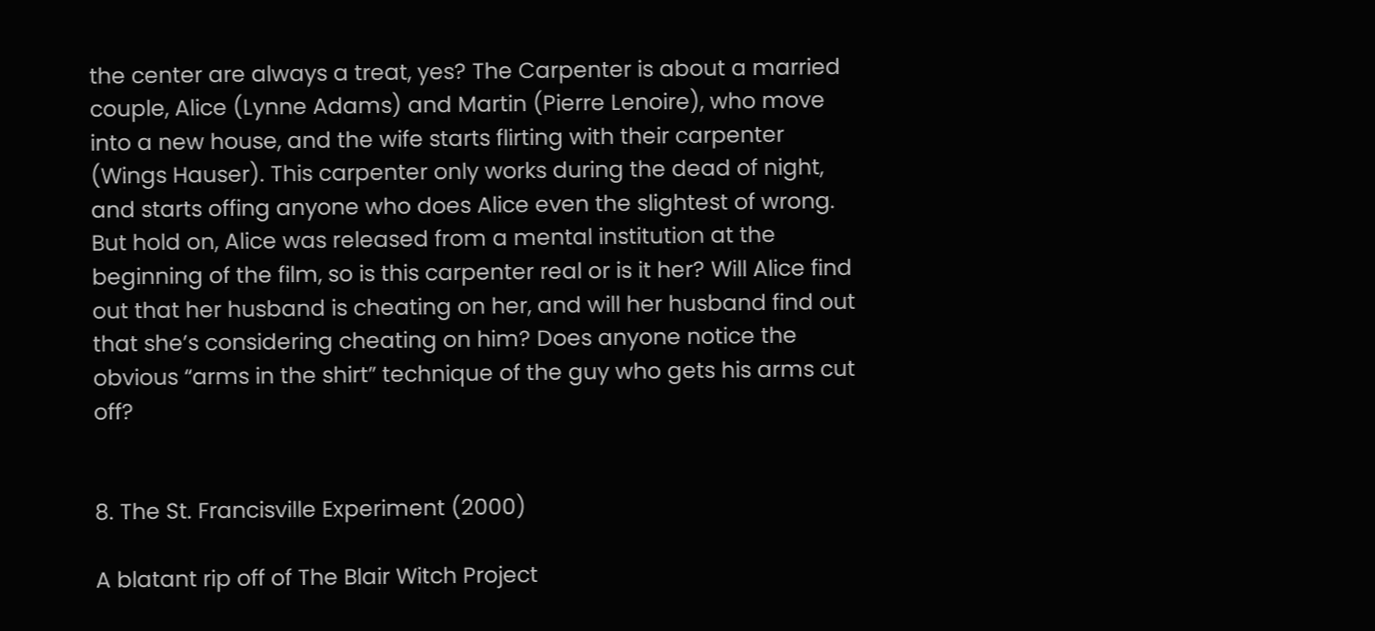the center are always a treat, yes? The Carpenter is about a married couple, Alice (Lynne Adams) and Martin (Pierre Lenoire), who move into a new house, and the wife starts flirting with their carpenter (Wings Hauser). This carpenter only works during the dead of night, and starts offing anyone who does Alice even the slightest of wrong. But hold on, Alice was released from a mental institution at the beginning of the film, so is this carpenter real or is it her? Will Alice find out that her husband is cheating on her, and will her husband find out that she’s considering cheating on him? Does anyone notice the obvious “arms in the shirt” technique of the guy who gets his arms cut off?


8. The St. Francisville Experiment (2000)

A blatant rip off of The Blair Witch Project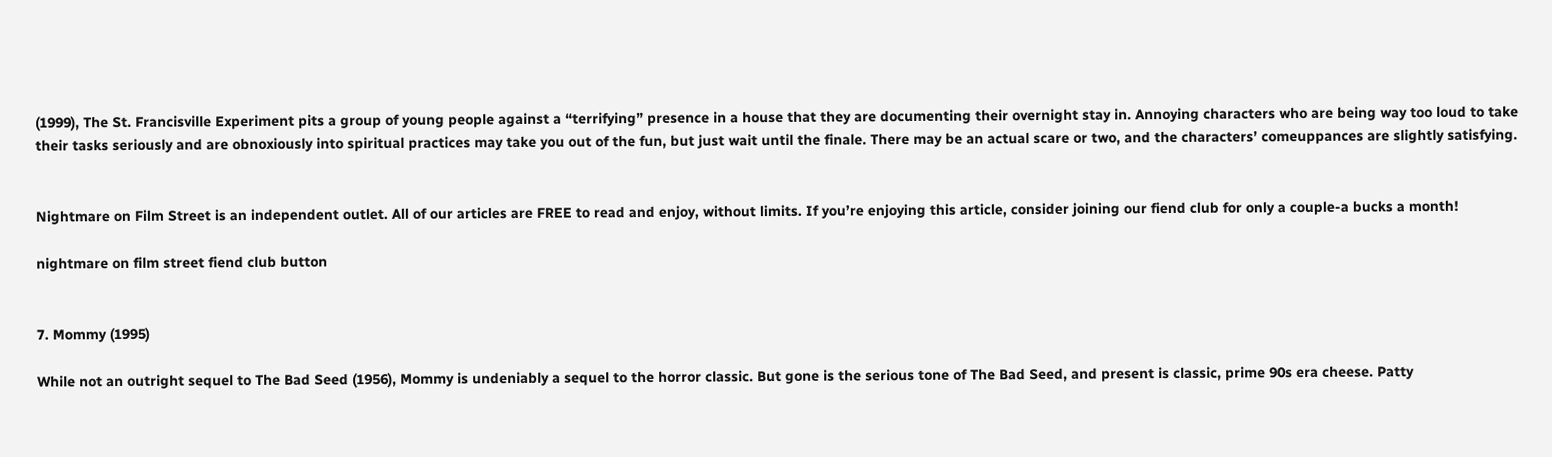(1999), The St. Francisville Experiment pits a group of young people against a “terrifying” presence in a house that they are documenting their overnight stay in. Annoying characters who are being way too loud to take their tasks seriously and are obnoxiously into spiritual practices may take you out of the fun, but just wait until the finale. There may be an actual scare or two, and the characters’ comeuppances are slightly satisfying.


Nightmare on Film Street is an independent outlet. All of our articles are FREE to read and enjoy, without limits. If you’re enjoying this article, consider joining our fiend club for only a couple-a bucks a month!

nightmare on film street fiend club button


7. Mommy (1995)

While not an outright sequel to The Bad Seed (1956), Mommy is undeniably a sequel to the horror classic. But gone is the serious tone of The Bad Seed, and present is classic, prime 90s era cheese. Patty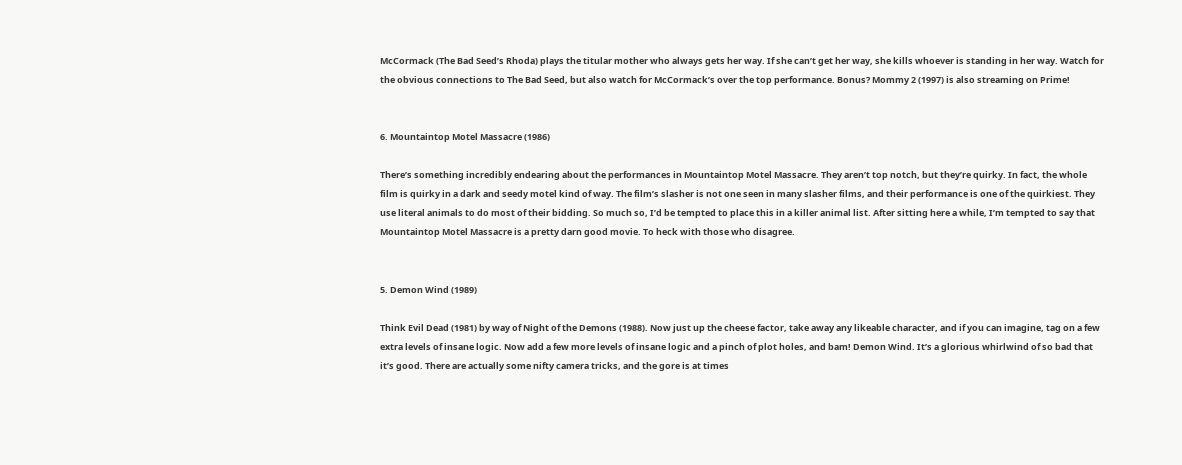McCormack (The Bad Seed’s Rhoda) plays the titular mother who always gets her way. If she can’t get her way, she kills whoever is standing in her way. Watch for the obvious connections to The Bad Seed, but also watch for McCormack’s over the top performance. Bonus? Mommy 2 (1997) is also streaming on Prime!


6. Mountaintop Motel Massacre (1986)

There’s something incredibly endearing about the performances in Mountaintop Motel Massacre. They aren’t top notch, but they’re quirky. In fact, the whole film is quirky in a dark and seedy motel kind of way. The film’s slasher is not one seen in many slasher films, and their performance is one of the quirkiest. They use literal animals to do most of their bidding. So much so, I’d be tempted to place this in a killer animal list. After sitting here a while, I’m tempted to say that Mountaintop Motel Massacre is a pretty darn good movie. To heck with those who disagree.


5. Demon Wind (1989)

Think Evil Dead (1981) by way of Night of the Demons (1988). Now just up the cheese factor, take away any likeable character, and if you can imagine, tag on a few extra levels of insane logic. Now add a few more levels of insane logic and a pinch of plot holes, and bam! Demon Wind. It’s a glorious whirlwind of so bad that it’s good. There are actually some nifty camera tricks, and the gore is at times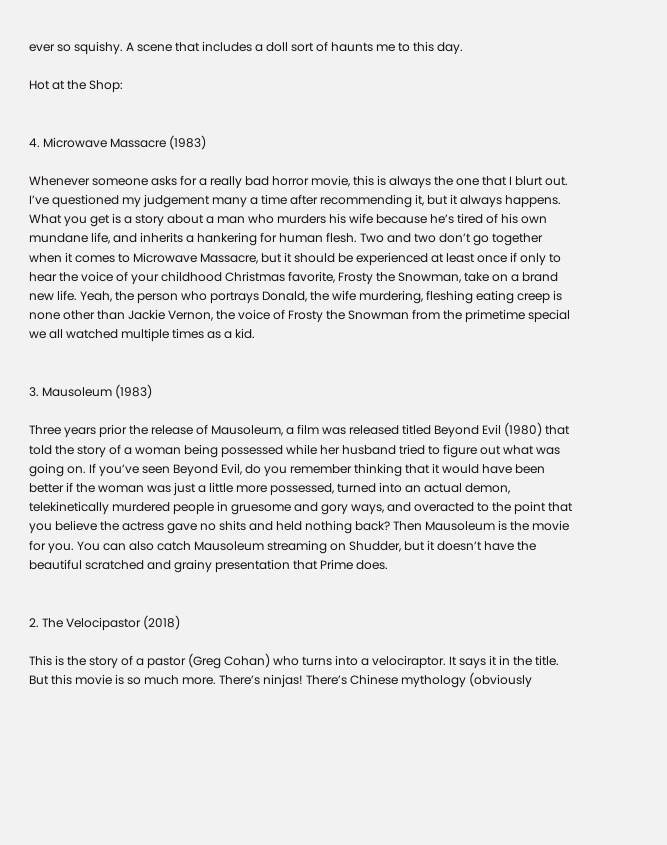ever so squishy. A scene that includes a doll sort of haunts me to this day.

Hot at the Shop:


4. Microwave Massacre (1983)

Whenever someone asks for a really bad horror movie, this is always the one that I blurt out. I’ve questioned my judgement many a time after recommending it, but it always happens. What you get is a story about a man who murders his wife because he’s tired of his own mundane life, and inherits a hankering for human flesh. Two and two don’t go together when it comes to Microwave Massacre, but it should be experienced at least once if only to hear the voice of your childhood Christmas favorite, Frosty the Snowman, take on a brand new life. Yeah, the person who portrays Donald, the wife murdering, fleshing eating creep is none other than Jackie Vernon, the voice of Frosty the Snowman from the primetime special we all watched multiple times as a kid.


3. Mausoleum (1983)

Three years prior the release of Mausoleum, a film was released titled Beyond Evil (1980) that told the story of a woman being possessed while her husband tried to figure out what was going on. If you’ve seen Beyond Evil, do you remember thinking that it would have been better if the woman was just a little more possessed, turned into an actual demon, telekinetically murdered people in gruesome and gory ways, and overacted to the point that you believe the actress gave no shits and held nothing back? Then Mausoleum is the movie for you. You can also catch Mausoleum streaming on Shudder, but it doesn’t have the beautiful scratched and grainy presentation that Prime does.


2. The Velocipastor (2018)

This is the story of a pastor (Greg Cohan) who turns into a velociraptor. It says it in the title. But this movie is so much more. There’s ninjas! There’s Chinese mythology (obviously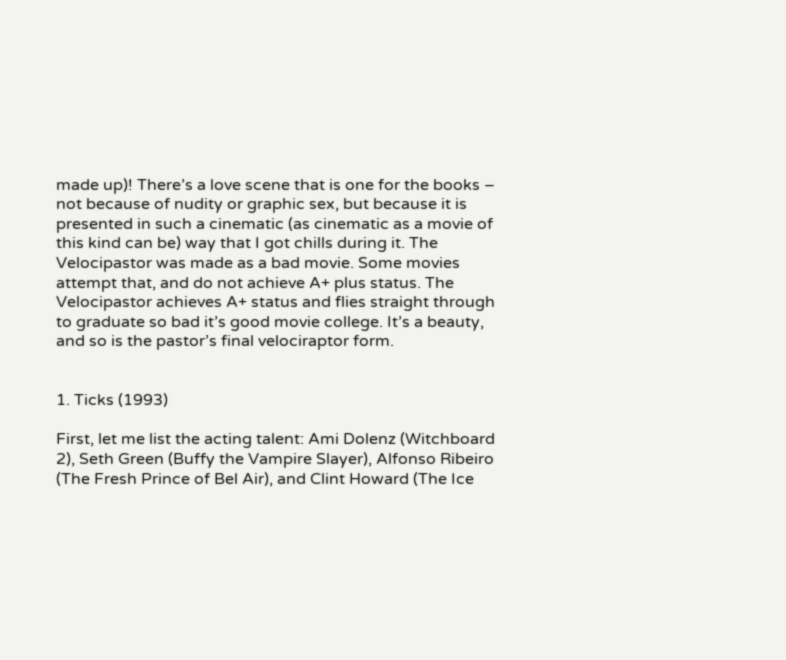made up)! There’s a love scene that is one for the books – not because of nudity or graphic sex, but because it is presented in such a cinematic (as cinematic as a movie of this kind can be) way that I got chills during it. The Velocipastor was made as a bad movie. Some movies attempt that, and do not achieve A+ plus status. The Velocipastor achieves A+ status and flies straight through to graduate so bad it’s good movie college. It’s a beauty, and so is the pastor’s final velociraptor form.


1. Ticks (1993)

First, let me list the acting talent: Ami Dolenz (Witchboard 2), Seth Green (Buffy the Vampire Slayer), Alfonso Ribeiro (The Fresh Prince of Bel Air), and Clint Howard (The Ice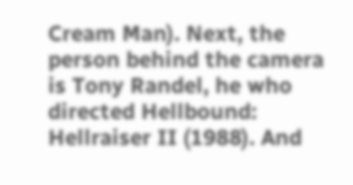Cream Man). Next, the person behind the camera is Tony Randel, he who directed Hellbound: Hellraiser II (1988). And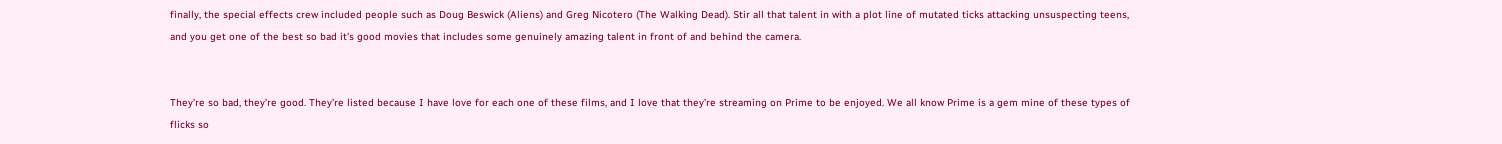finally, the special effects crew included people such as Doug Beswick (Aliens) and Greg Nicotero (The Walking Dead). Stir all that talent in with a plot line of mutated ticks attacking unsuspecting teens, and you get one of the best so bad it’s good movies that includes some genuinely amazing talent in front of and behind the camera.


They’re so bad, they’re good. They’re listed because I have love for each one of these films, and I love that they’re streaming on Prime to be enjoyed. We all know Prime is a gem mine of these types of flicks so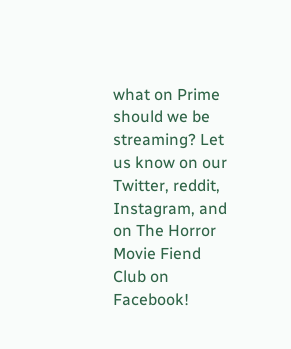what on Prime should we be streaming? Let us know on our Twitter, reddit, Instagram, and on The Horror Movie Fiend Club on Facebook!